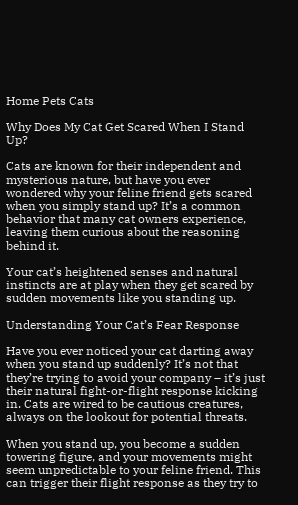Home Pets Cats

Why Does My Cat Get Scared When I Stand Up?

Cats are known for their independent and mysterious nature, but have you ever wondered why your feline friend gets scared when you simply stand up? It’s a common behavior that many cat owners experience, leaving them curious about the reasoning behind it.

Your cat’s heightened senses and natural instincts are at play when they get scared by sudden movements like you standing up.

Understanding Your Cat’s Fear Response

Have you ever noticed your cat darting away when you stand up suddenly? It’s not that they’re trying to avoid your company – it’s just their natural fight-or-flight response kicking in. Cats are wired to be cautious creatures, always on the lookout for potential threats.

When you stand up, you become a sudden towering figure, and your movements might seem unpredictable to your feline friend. This can trigger their flight response as they try to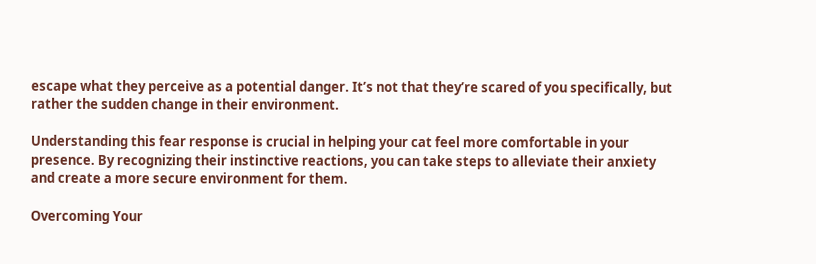escape what they perceive as a potential danger. It’s not that they’re scared of you specifically, but rather the sudden change in their environment.

Understanding this fear response is crucial in helping your cat feel more comfortable in your presence. By recognizing their instinctive reactions, you can take steps to alleviate their anxiety and create a more secure environment for them.

Overcoming Your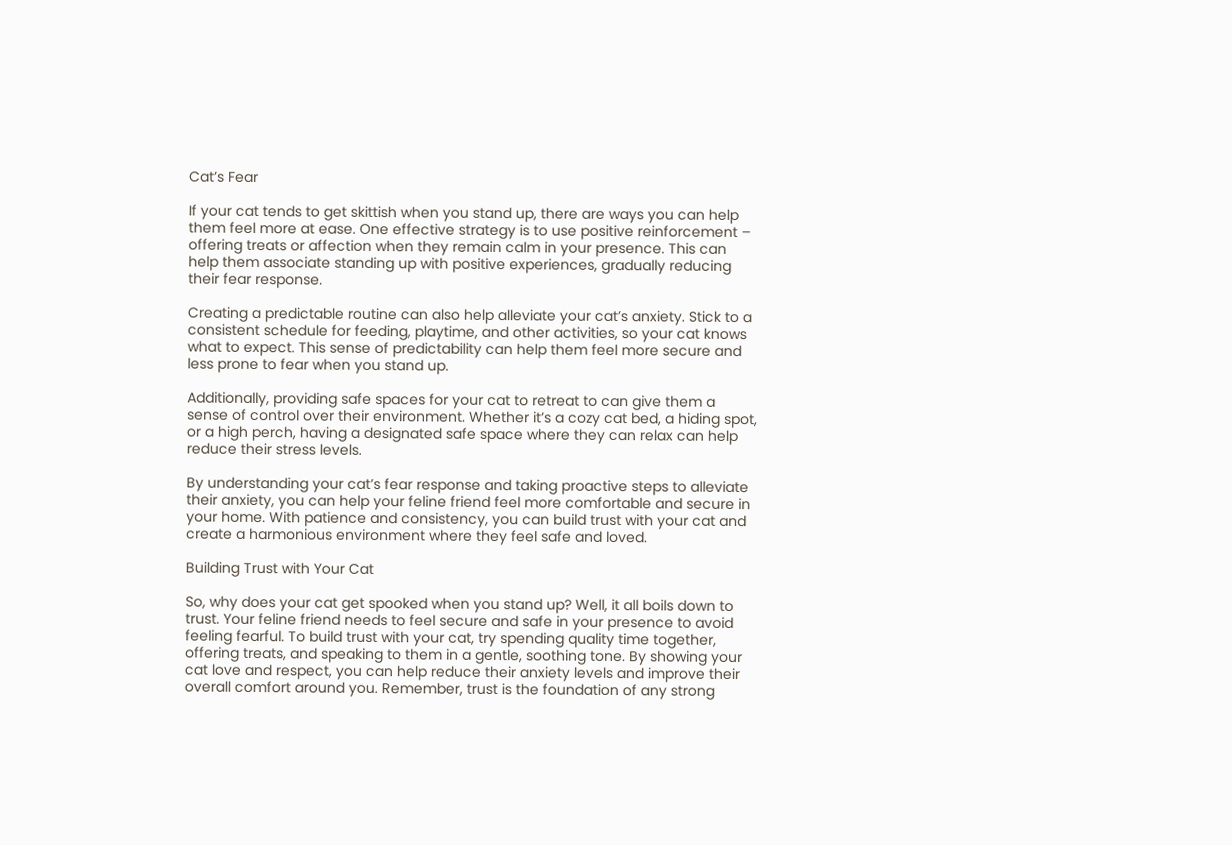Cat’s Fear

If your cat tends to get skittish when you stand up, there are ways you can help them feel more at ease. One effective strategy is to use positive reinforcement – offering treats or affection when they remain calm in your presence. This can help them associate standing up with positive experiences, gradually reducing their fear response.

Creating a predictable routine can also help alleviate your cat’s anxiety. Stick to a consistent schedule for feeding, playtime, and other activities, so your cat knows what to expect. This sense of predictability can help them feel more secure and less prone to fear when you stand up.

Additionally, providing safe spaces for your cat to retreat to can give them a sense of control over their environment. Whether it’s a cozy cat bed, a hiding spot, or a high perch, having a designated safe space where they can relax can help reduce their stress levels.

By understanding your cat’s fear response and taking proactive steps to alleviate their anxiety, you can help your feline friend feel more comfortable and secure in your home. With patience and consistency, you can build trust with your cat and create a harmonious environment where they feel safe and loved.

Building Trust with Your Cat

So, why does your cat get spooked when you stand up? Well, it all boils down to trust. Your feline friend needs to feel secure and safe in your presence to avoid feeling fearful. To build trust with your cat, try spending quality time together, offering treats, and speaking to them in a gentle, soothing tone. By showing your cat love and respect, you can help reduce their anxiety levels and improve their overall comfort around you. Remember, trust is the foundation of any strong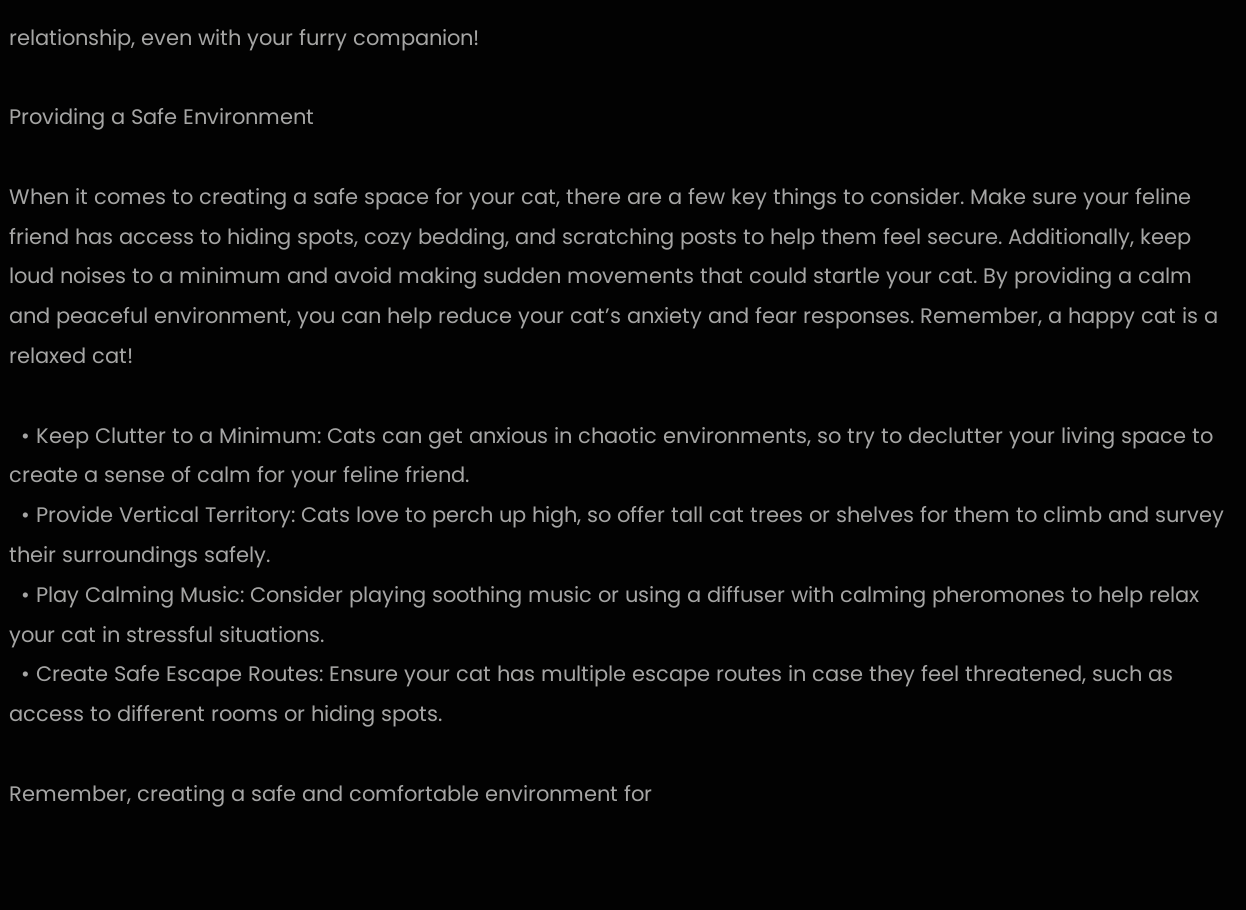relationship, even with your furry companion!

Providing a Safe Environment

When it comes to creating a safe space for your cat, there are a few key things to consider. Make sure your feline friend has access to hiding spots, cozy bedding, and scratching posts to help them feel secure. Additionally, keep loud noises to a minimum and avoid making sudden movements that could startle your cat. By providing a calm and peaceful environment, you can help reduce your cat’s anxiety and fear responses. Remember, a happy cat is a relaxed cat!

  • Keep Clutter to a Minimum: Cats can get anxious in chaotic environments, so try to declutter your living space to create a sense of calm for your feline friend.
  • Provide Vertical Territory: Cats love to perch up high, so offer tall cat trees or shelves for them to climb and survey their surroundings safely.
  • Play Calming Music: Consider playing soothing music or using a diffuser with calming pheromones to help relax your cat in stressful situations.
  • Create Safe Escape Routes: Ensure your cat has multiple escape routes in case they feel threatened, such as access to different rooms or hiding spots.

Remember, creating a safe and comfortable environment for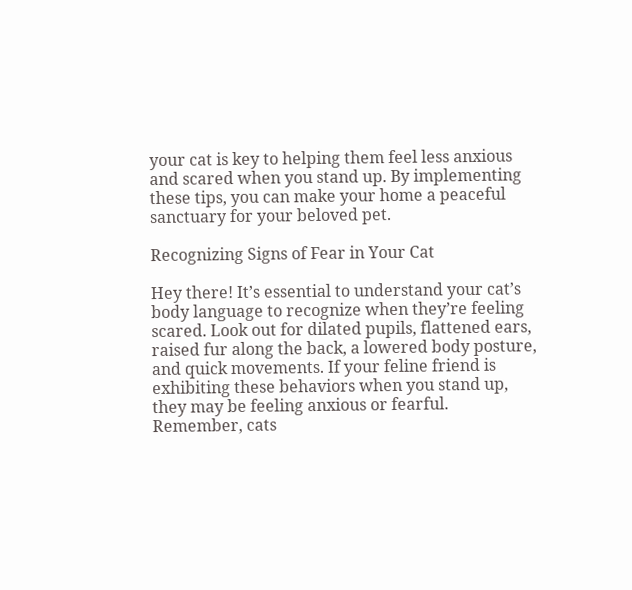your cat is key to helping them feel less anxious and scared when you stand up. By implementing these tips, you can make your home a peaceful sanctuary for your beloved pet.

Recognizing Signs of Fear in Your Cat

Hey there! It’s essential to understand your cat’s body language to recognize when they’re feeling scared. Look out for dilated pupils, flattened ears, raised fur along the back, a lowered body posture, and quick movements. If your feline friend is exhibiting these behaviors when you stand up, they may be feeling anxious or fearful. Remember, cats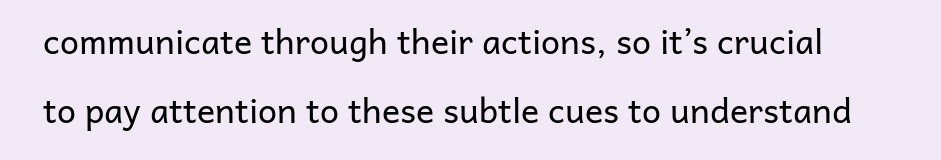communicate through their actions, so it’s crucial to pay attention to these subtle cues to understand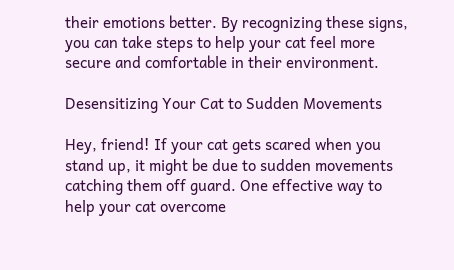their emotions better. By recognizing these signs, you can take steps to help your cat feel more secure and comfortable in their environment.

Desensitizing Your Cat to Sudden Movements

Hey, friend! If your cat gets scared when you stand up, it might be due to sudden movements catching them off guard. One effective way to help your cat overcome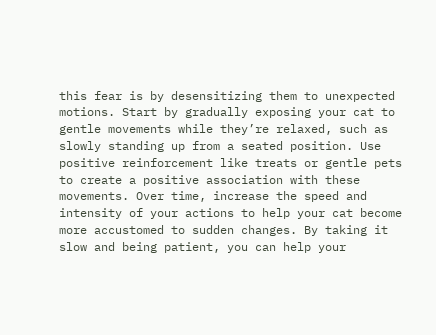this fear is by desensitizing them to unexpected motions. Start by gradually exposing your cat to gentle movements while they’re relaxed, such as slowly standing up from a seated position. Use positive reinforcement like treats or gentle pets to create a positive association with these movements. Over time, increase the speed and intensity of your actions to help your cat become more accustomed to sudden changes. By taking it slow and being patient, you can help your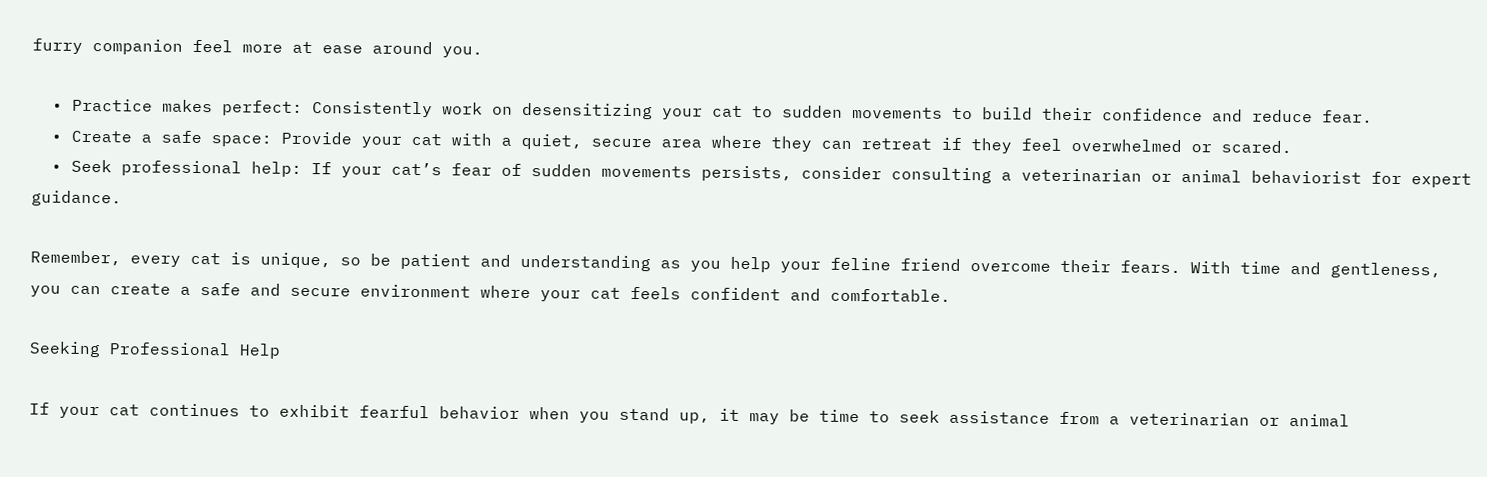furry companion feel more at ease around you.

  • Practice makes perfect: Consistently work on desensitizing your cat to sudden movements to build their confidence and reduce fear.
  • Create a safe space: Provide your cat with a quiet, secure area where they can retreat if they feel overwhelmed or scared.
  • Seek professional help: If your cat’s fear of sudden movements persists, consider consulting a veterinarian or animal behaviorist for expert guidance.

Remember, every cat is unique, so be patient and understanding as you help your feline friend overcome their fears. With time and gentleness, you can create a safe and secure environment where your cat feels confident and comfortable.

Seeking Professional Help

If your cat continues to exhibit fearful behavior when you stand up, it may be time to seek assistance from a veterinarian or animal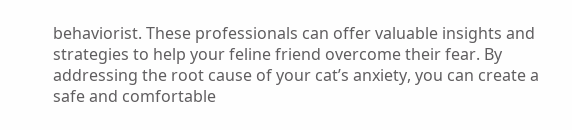behaviorist. These professionals can offer valuable insights and strategies to help your feline friend overcome their fear. By addressing the root cause of your cat’s anxiety, you can create a safe and comfortable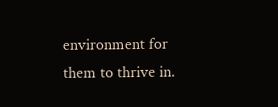environment for them to thrive in.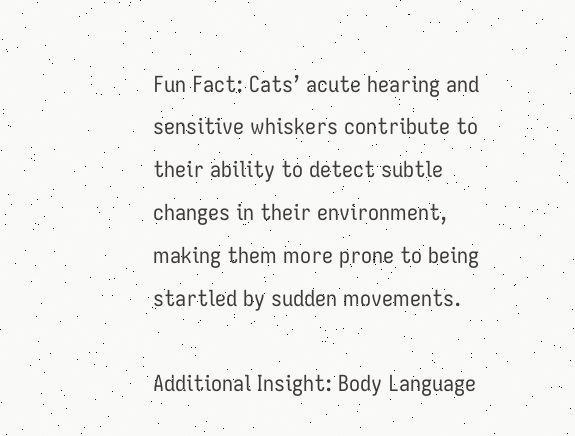Fun Fact: Cats’ acute hearing and sensitive whiskers contribute to their ability to detect subtle changes in their environment, making them more prone to being startled by sudden movements.

Additional Insight: Body Language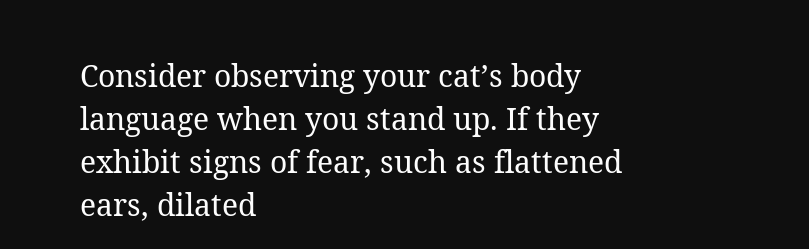Consider observing your cat’s body language when you stand up. If they exhibit signs of fear, such as flattened ears, dilated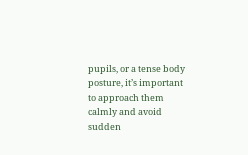pupils, or a tense body posture, it’s important to approach them calmly and avoid sudden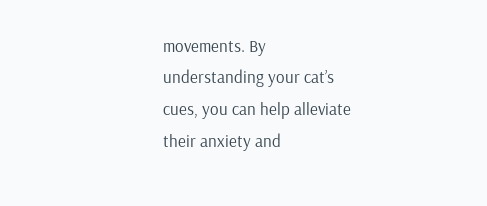movements. By understanding your cat’s cues, you can help alleviate their anxiety and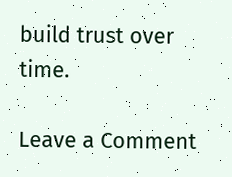build trust over time.

Leave a Comment